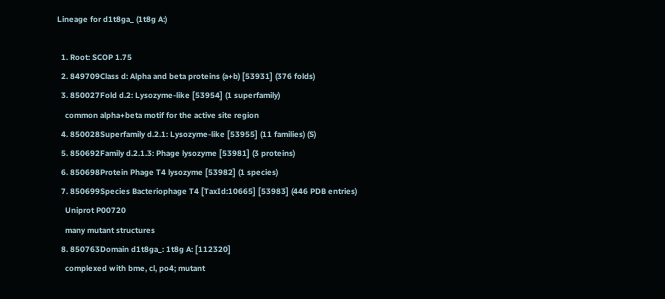Lineage for d1t8ga_ (1t8g A:)

  1. Root: SCOP 1.75
  2. 849709Class d: Alpha and beta proteins (a+b) [53931] (376 folds)
  3. 850027Fold d.2: Lysozyme-like [53954] (1 superfamily)
    common alpha+beta motif for the active site region
  4. 850028Superfamily d.2.1: Lysozyme-like [53955] (11 families) (S)
  5. 850692Family d.2.1.3: Phage lysozyme [53981] (3 proteins)
  6. 850698Protein Phage T4 lysozyme [53982] (1 species)
  7. 850699Species Bacteriophage T4 [TaxId:10665] [53983] (446 PDB entries)
    Uniprot P00720
    many mutant structures
  8. 850763Domain d1t8ga_: 1t8g A: [112320]
    complexed with bme, cl, po4; mutant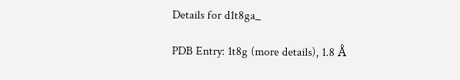Details for d1t8ga_

PDB Entry: 1t8g (more details), 1.8 Å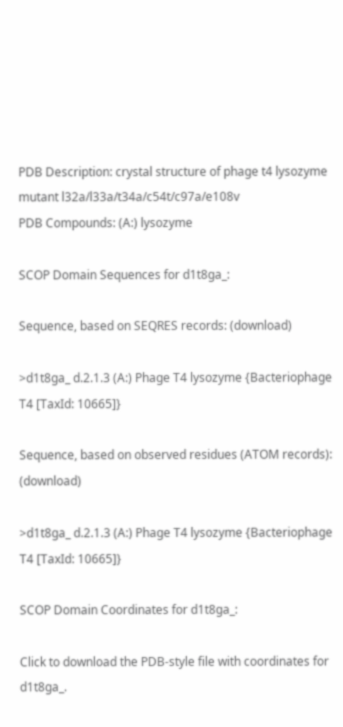PDB Description: crystal structure of phage t4 lysozyme mutant l32a/l33a/t34a/c54t/c97a/e108v
PDB Compounds: (A:) lysozyme

SCOP Domain Sequences for d1t8ga_:

Sequence, based on SEQRES records: (download)

>d1t8ga_ d.2.1.3 (A:) Phage T4 lysozyme {Bacteriophage T4 [TaxId: 10665]}

Sequence, based on observed residues (ATOM records): (download)

>d1t8ga_ d.2.1.3 (A:) Phage T4 lysozyme {Bacteriophage T4 [TaxId: 10665]}

SCOP Domain Coordinates for d1t8ga_:

Click to download the PDB-style file with coordinates for d1t8ga_.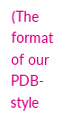(The format of our PDB-style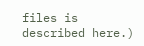files is described here.)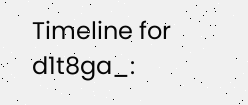Timeline for d1t8ga_: